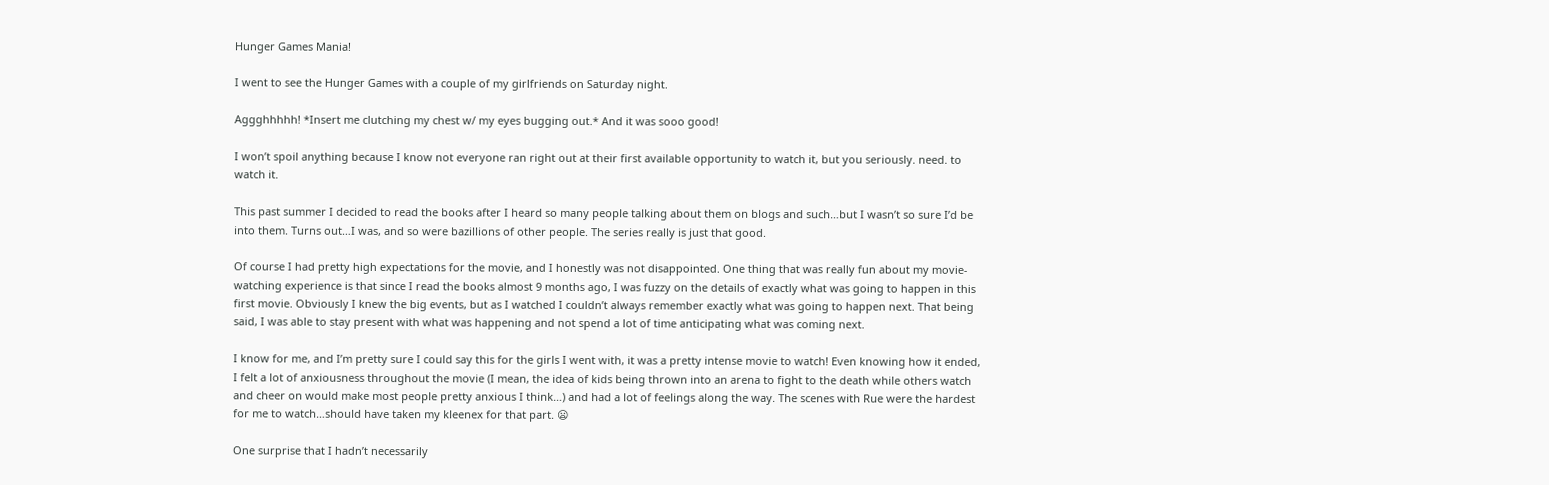Hunger Games Mania!

I went to see the Hunger Games with a couple of my girlfriends on Saturday night.

Aggghhhhh! *Insert me clutching my chest w/ my eyes bugging out.* And it was sooo good!

I won’t spoil anything because I know not everyone ran right out at their first available opportunity to watch it, but you seriously. need. to watch it.

This past summer I decided to read the books after I heard so many people talking about them on blogs and such…but I wasn’t so sure I’d be into them. Turns out…I was, and so were bazillions of other people. The series really is just that good.

Of course I had pretty high expectations for the movie, and I honestly was not disappointed. One thing that was really fun about my movie-watching experience is that since I read the books almost 9 months ago, I was fuzzy on the details of exactly what was going to happen in this first movie. Obviously I knew the big events, but as I watched I couldn’t always remember exactly what was going to happen next. That being said, I was able to stay present with what was happening and not spend a lot of time anticipating what was coming next.

I know for me, and I’m pretty sure I could say this for the girls I went with, it was a pretty intense movie to watch! Even knowing how it ended, I felt a lot of anxiousness throughout the movie (I mean, the idea of kids being thrown into an arena to fight to the death while others watch and cheer on would make most people pretty anxious I think…) and had a lot of feelings along the way. The scenes with Rue were the hardest for me to watch…should have taken my kleenex for that part. 😦

One surprise that I hadn’t necessarily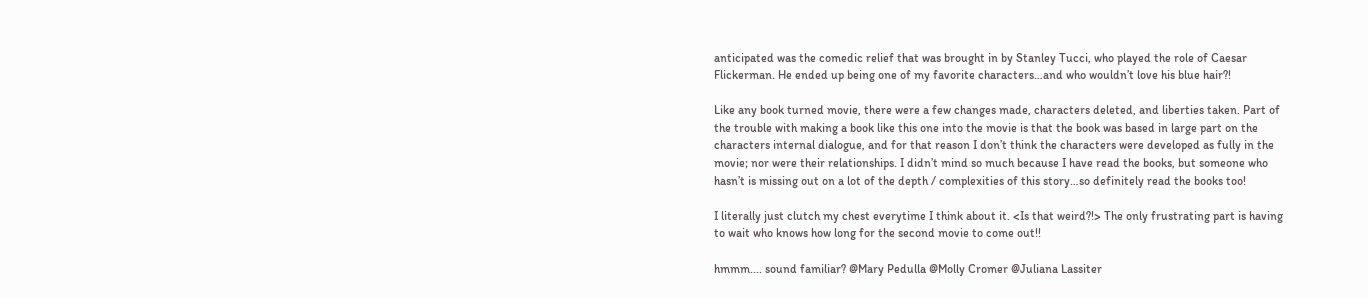anticipated was the comedic relief that was brought in by Stanley Tucci, who played the role of Caesar Flickerman. He ended up being one of my favorite characters…and who wouldn’t love his blue hair?!

Like any book turned movie, there were a few changes made, characters deleted, and liberties taken. Part of the trouble with making a book like this one into the movie is that the book was based in large part on the characters internal dialogue, and for that reason I don’t think the characters were developed as fully in the movie; nor were their relationships. I didn’t mind so much because I have read the books, but someone who hasn’t is missing out on a lot of the depth / complexities of this story…so definitely read the books too!

I literally just clutch my chest everytime I think about it. <Is that weird?!> The only frustrating part is having to wait who knows how long for the second movie to come out!!

hmmm.... sound familiar? @Mary Pedulla @Molly Cromer @Juliana Lassiter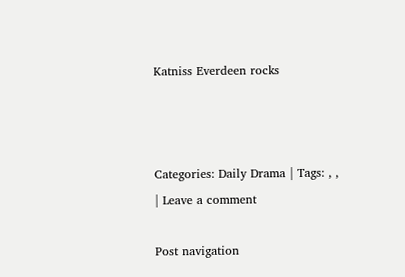Katniss Everdeen rocks



Categories: Daily Drama | Tags: , , | Leave a comment

Post navigation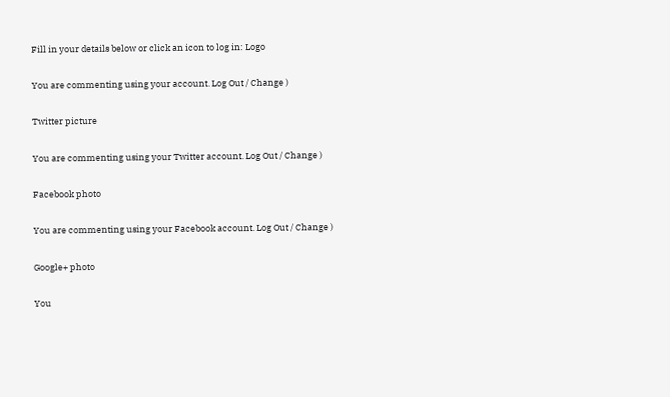Fill in your details below or click an icon to log in: Logo

You are commenting using your account. Log Out / Change )

Twitter picture

You are commenting using your Twitter account. Log Out / Change )

Facebook photo

You are commenting using your Facebook account. Log Out / Change )

Google+ photo

You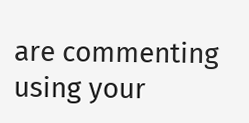are commenting using your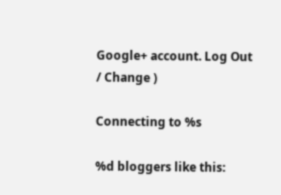Google+ account. Log Out / Change )

Connecting to %s

%d bloggers like this: